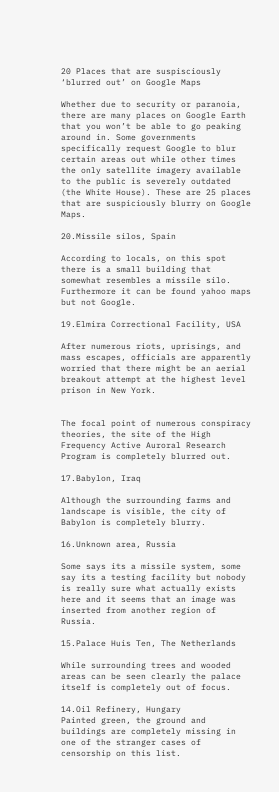20 Places that are suspisciously ‘blurred out’ on Google Maps

Whether due to security or paranoia, there are many places on Google Earth that you won’t be able to go peaking around in. Some governments specifically request Google to blur certain areas out while other times the only satellite imagery available to the public is severely outdated (the White House). These are 25 places that are suspiciously blurry on Google Maps.

20.Missile silos, Spain

According to locals, on this spot there is a small building that somewhat resembles a missile silo. Furthermore it can be found yahoo maps but not Google.

19.Elmira Correctional Facility, USA

After numerous riots, uprisings, and mass escapes, officials are apparently worried that there might be an aerial breakout attempt at the highest level prison in New York.


The focal point of numerous conspiracy theories, the site of the High Frequency Active Auroral Research Program is completely blurred out.

17.Babylon, Iraq

Although the surrounding farms and landscape is visible, the city of Babylon is completely blurry.

16.Unknown area, Russia

Some says its a missile system, some say its a testing facility but nobody is really sure what actually exists here and it seems that an image was inserted from another region of Russia.

15.Palace Huis Ten, The Netherlands

While surrounding trees and wooded areas can be seen clearly the palace itself is completely out of focus.

14.Oil Refinery, Hungary
Painted green, the ground and buildings are completely missing in one of the stranger cases of censorship on this list.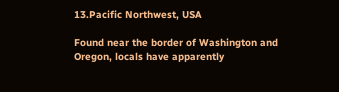13.Pacific Northwest, USA

Found near the border of Washington and Oregon, locals have apparently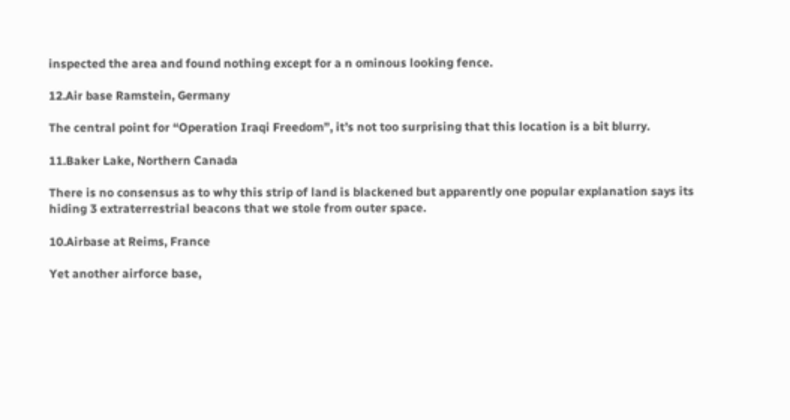inspected the area and found nothing except for a n ominous looking fence.

12.Air base Ramstein, Germany

The central point for “Operation Iraqi Freedom”, it’s not too surprising that this location is a bit blurry.

11.Baker Lake, Northern Canada

There is no consensus as to why this strip of land is blackened but apparently one popular explanation says its hiding 3 extraterrestrial beacons that we stole from outer space.

10.Airbase at Reims, France

Yet another airforce base,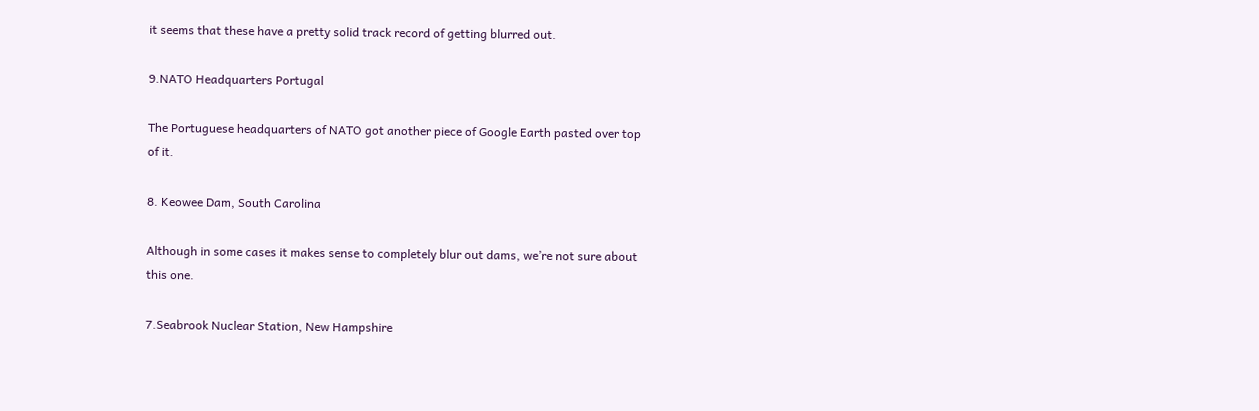it seems that these have a pretty solid track record of getting blurred out.

9.NATO Headquarters Portugal

The Portuguese headquarters of NATO got another piece of Google Earth pasted over top of it.

8. Keowee Dam, South Carolina

Although in some cases it makes sense to completely blur out dams, we’re not sure about this one.

7.Seabrook Nuclear Station, New Hampshire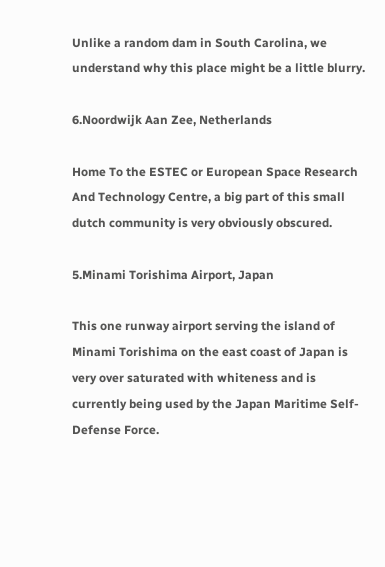Unlike a random dam in South Carolina, we understand why this place might be a little blurry.

6.Noordwijk Aan Zee, Netherlands

Home To the ESTEC or European Space Research And Technology Centre, a big part of this small dutch community is very obviously obscured.

5.Minami Torishima Airport, Japan

This one runway airport serving the island of Minami Torishima on the east coast of Japan is very over saturated with whiteness and is currently being used by the Japan Maritime Self-Defense Force.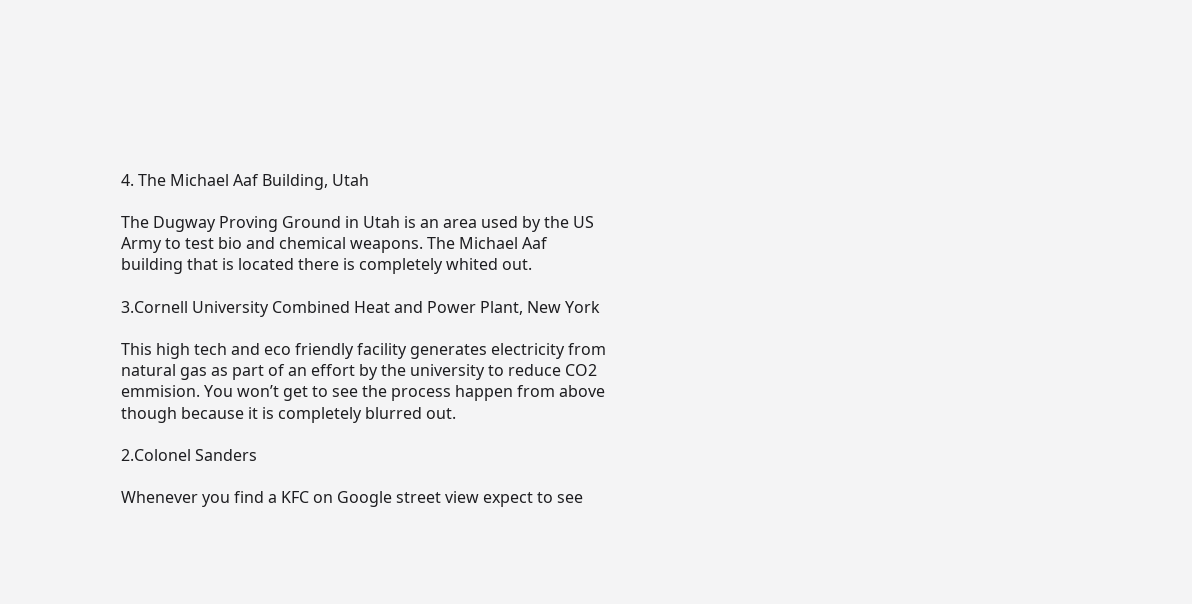4. The Michael Aaf Building, Utah

The Dugway Proving Ground in Utah is an area used by the US Army to test bio and chemical weapons. The Michael Aaf building that is located there is completely whited out.

3.Cornell University Combined Heat and Power Plant, New York

This high tech and eco friendly facility generates electricity from natural gas as part of an effort by the university to reduce CO2 emmision. You won’t get to see the process happen from above though because it is completely blurred out.

2.Colonel Sanders

Whenever you find a KFC on Google street view expect to see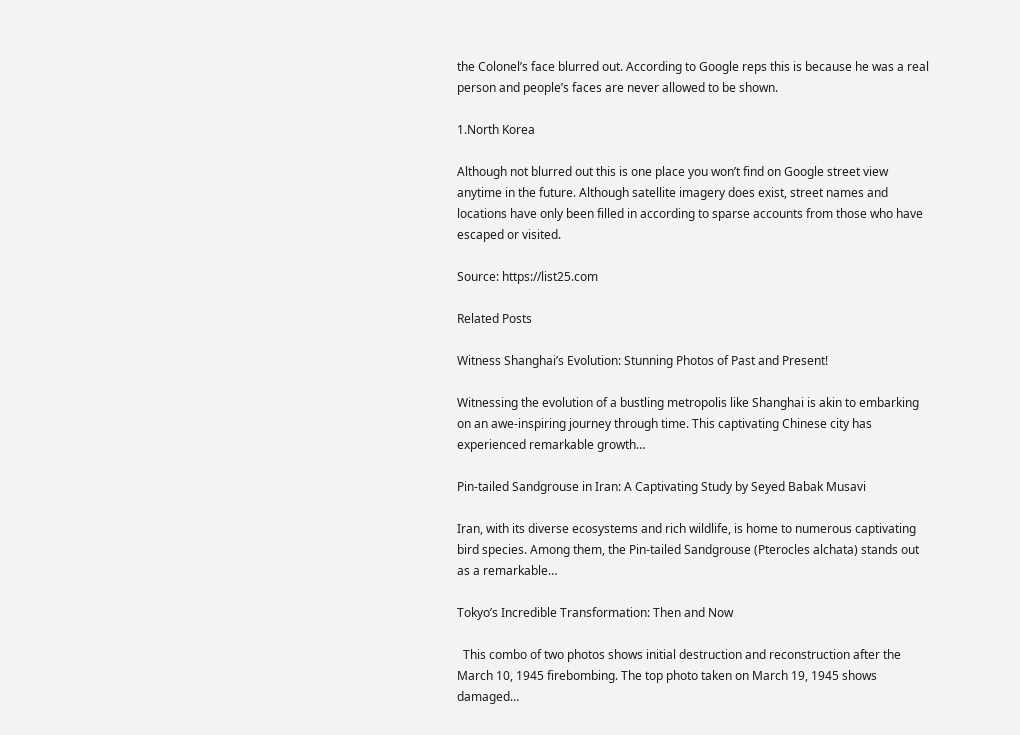the Colonel’s face blurred out. According to Google reps this is because he was a real person and people’s faces are never allowed to be shown.

1.North Korea

Although not blurred out this is one place you won’t find on Google street view anytime in the future. Although satellite imagery does exist, street names and locations have only been filled in according to sparse accounts from those who have escaped or visited.

Source: https://list25.com

Related Posts

Witness Shanghai’s Evolution: Stunning Photos of Past and Present!

Witnessing the evolution of a bustling metropolis like Shanghai is akin to embarking on an awe-inspiring journey through time. This captivating Chinese city has experienced remarkable growth…

Pin-tailed Sandgrouse in Iran: A Captivating Study by Seyed Babak Musavi

Iran, with its diverse ecosystems and rich wildlife, is home to numerous captivating bird species. Among them, the Pin-tailed Sandgrouse (Pterocles alchata) stands out as a remarkable…

Tokyo’s Incredible Transformation: Then and Now

  This combo of two photos shows initial destruction and reconstruction after the March 10, 1945 firebombing. The top photo taken on March 19, 1945 shows damaged…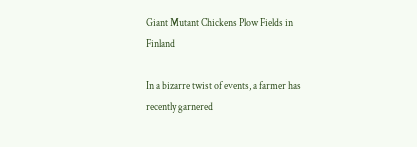Giant Mutant Chickens Plow Fields in Finland

In a bizarre twist of events, a farmer has recently garnered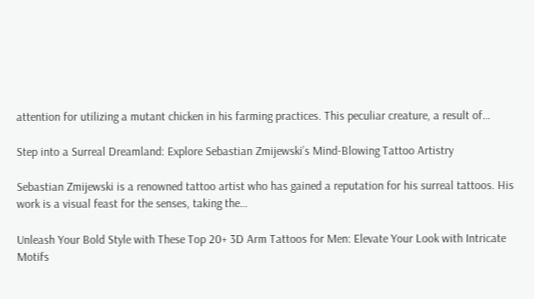attention for utilizing a mutant chicken in his farming practices. This peculiar creature, a result of…

Step into a Surreal Dreamland: Explore Sebastian Zmijewski’s Mind-Blowing Tattoo Artistry

Sebastian Zmijewski is a renowned tattoo artist who has gained a reputation for his surreal tattoos. His work is a visual feast for the senses, taking the…

Unleash Your Bold Style with These Top 20+ 3D Arm Tattoos for Men: Elevate Your Look with Intricate Motifs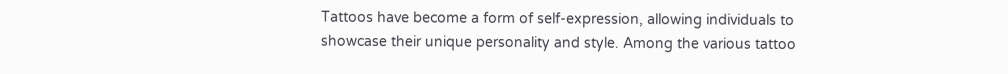Tattoos have become a form of self-expression, allowing individuals to showcase their unique personality and style. Among the various tattoo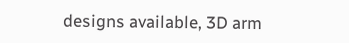designs available, 3D arm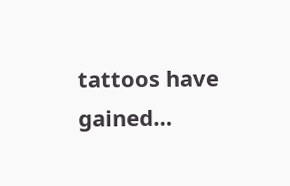tattoos have gained…